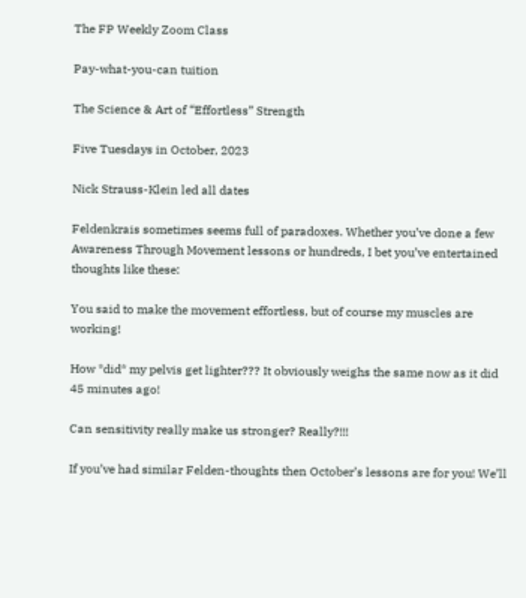The FP Weekly Zoom Class

Pay-what-you-can tuition

The Science & Art of “Effortless” Strength

Five Tuesdays in October, 2023

Nick Strauss-Klein led all dates

Feldenkrais sometimes seems full of paradoxes. Whether you’ve done a few Awareness Through Movement lessons or hundreds, I bet you’ve entertained thoughts like these:

You said to make the movement effortless, but of course my muscles are working!

How *did* my pelvis get lighter??? It obviously weighs the same now as it did 45 minutes ago!

Can sensitivity really make us stronger? Really?!!!

If you’ve had similar Felden-thoughts then October’s lessons are for you! We’ll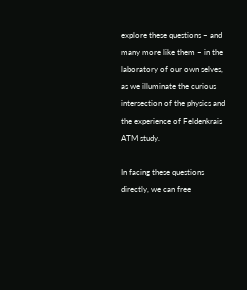explore these questions – and many more like them – in the laboratory of our own selves, as we illuminate the curious intersection of the physics and the experience of Feldenkrais ATM study.

In facing these questions directly, we can free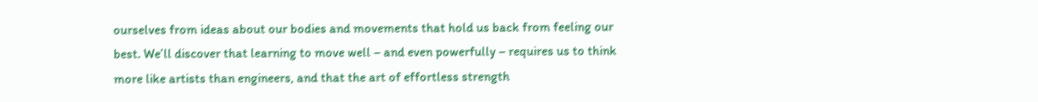ourselves from ideas about our bodies and movements that hold us back from feeling our best. We’ll discover that learning to move well – and even powerfully – requires us to think more like artists than engineers, and that the art of effortless strength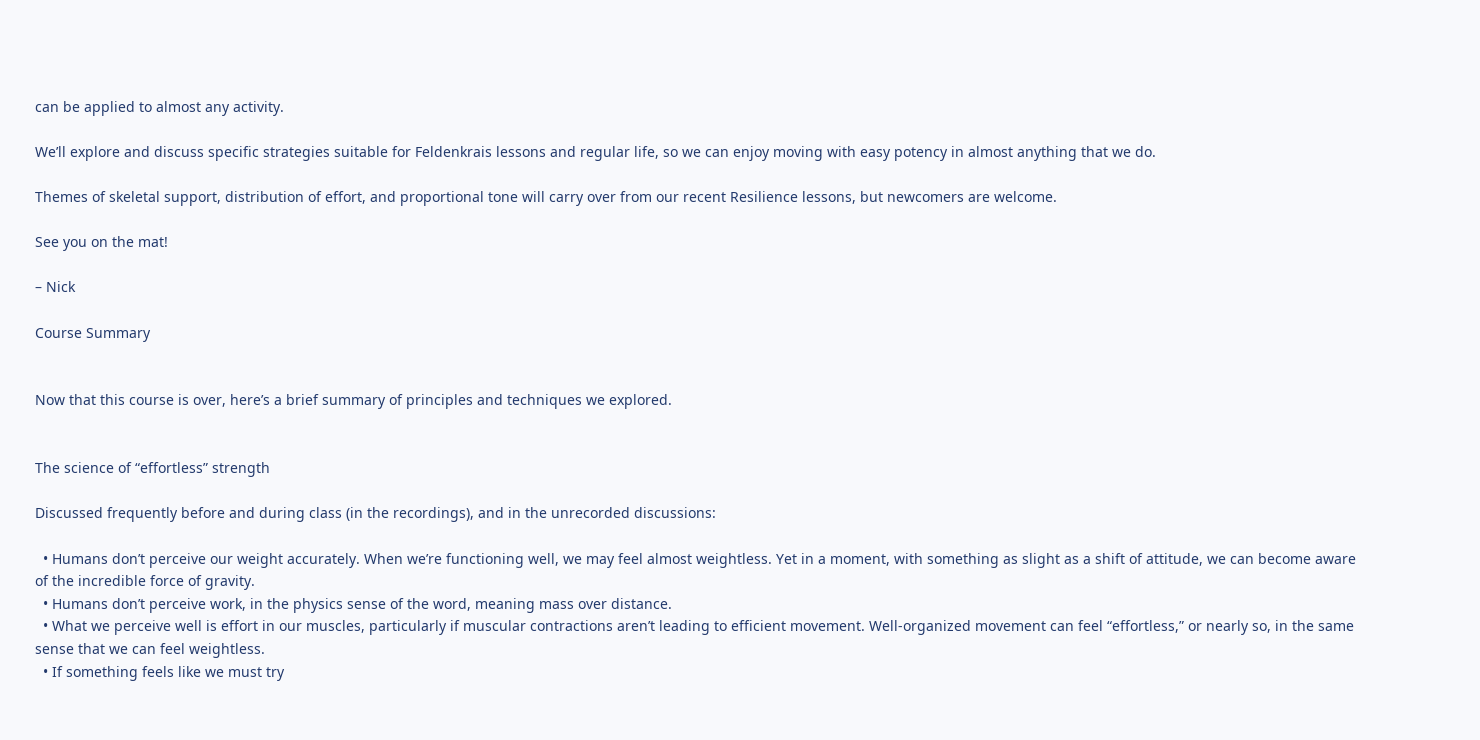can be applied to almost any activity.

We’ll explore and discuss specific strategies suitable for Feldenkrais lessons and regular life, so we can enjoy moving with easy potency in almost anything that we do.

Themes of skeletal support, distribution of effort, and proportional tone will carry over from our recent Resilience lessons, but newcomers are welcome.

See you on the mat!

– Nick

Course Summary


Now that this course is over, here’s a brief summary of principles and techniques we explored.


The science of “effortless” strength

Discussed frequently before and during class (in the recordings), and in the unrecorded discussions:

  • Humans don’t perceive our weight accurately. When we’re functioning well, we may feel almost weightless. Yet in a moment, with something as slight as a shift of attitude, we can become aware of the incredible force of gravity.
  • Humans don’t perceive work, in the physics sense of the word, meaning mass over distance.
  • What we perceive well is effort in our muscles, particularly if muscular contractions aren’t leading to efficient movement. Well-organized movement can feel “effortless,” or nearly so, in the same sense that we can feel weightless.
  • If something feels like we must try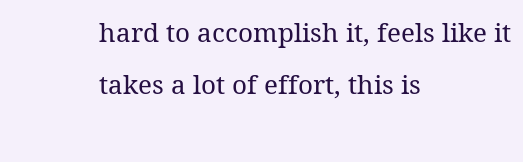hard to accomplish it, feels like it takes a lot of effort, this is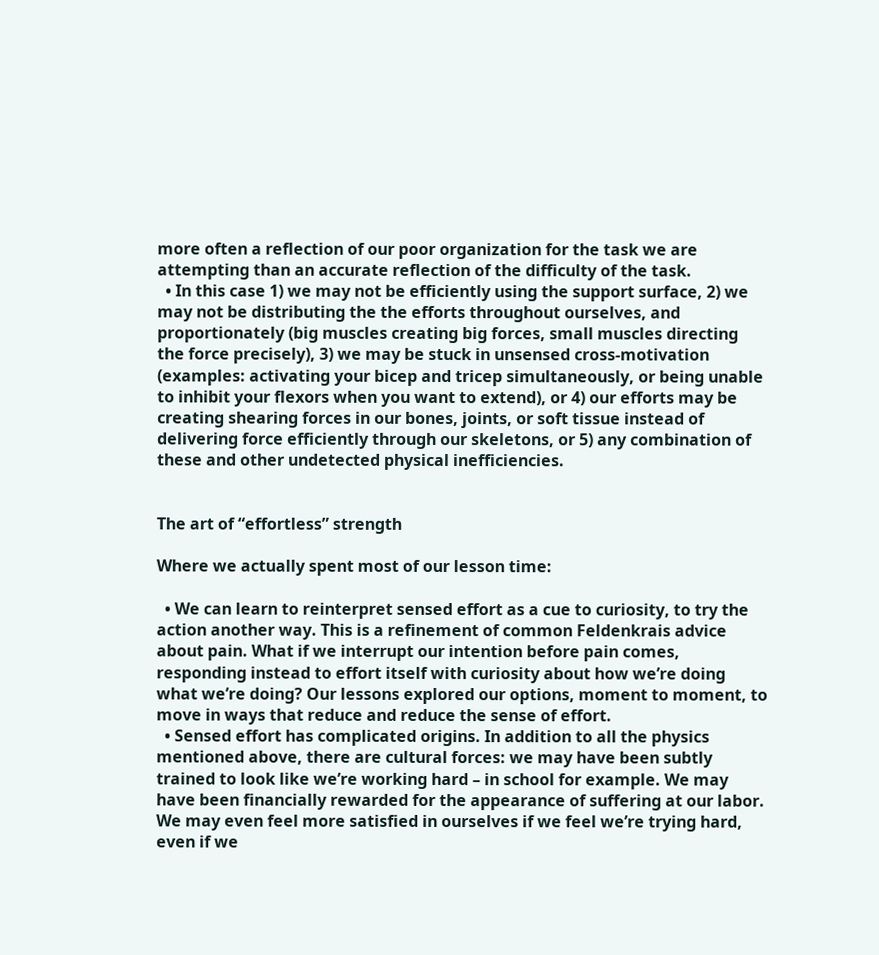more often a reflection of our poor organization for the task we are attempting than an accurate reflection of the difficulty of the task.
  • In this case 1) we may not be efficiently using the support surface, 2) we may not be distributing the the efforts throughout ourselves, and proportionately (big muscles creating big forces, small muscles directing the force precisely), 3) we may be stuck in unsensed cross-motivation (examples: activating your bicep and tricep simultaneously, or being unable to inhibit your flexors when you want to extend), or 4) our efforts may be creating shearing forces in our bones, joints, or soft tissue instead of delivering force efficiently through our skeletons, or 5) any combination of these and other undetected physical inefficiencies.


The art of “effortless” strength

Where we actually spent most of our lesson time:

  • We can learn to reinterpret sensed effort as a cue to curiosity, to try the action another way. This is a refinement of common Feldenkrais advice about pain. What if we interrupt our intention before pain comes, responding instead to effort itself with curiosity about how we’re doing what we’re doing? Our lessons explored our options, moment to moment, to move in ways that reduce and reduce the sense of effort.
  • Sensed effort has complicated origins. In addition to all the physics mentioned above, there are cultural forces: we may have been subtly trained to look like we’re working hard – in school for example. We may have been financially rewarded for the appearance of suffering at our labor. We may even feel more satisfied in ourselves if we feel we’re trying hard, even if we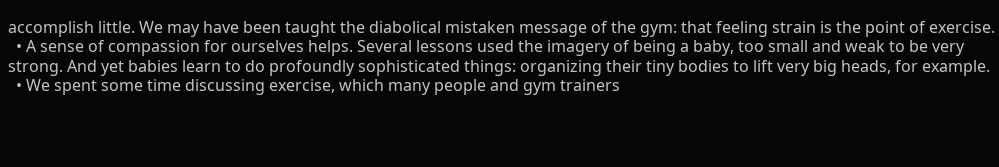accomplish little. We may have been taught the diabolical mistaken message of the gym: that feeling strain is the point of exercise.
  • A sense of compassion for ourselves helps. Several lessons used the imagery of being a baby, too small and weak to be very strong. And yet babies learn to do profoundly sophisticated things: organizing their tiny bodies to lift very big heads, for example.
  • We spent some time discussing exercise, which many people and gym trainers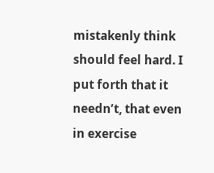mistakenly think should feel hard. I put forth that it needn’t, that even in exercise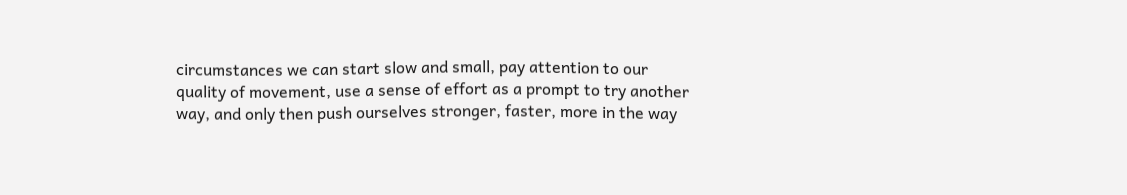circumstances we can start slow and small, pay attention to our quality of movement, use a sense of effort as a prompt to try another way, and only then push ourselves stronger, faster, more in the way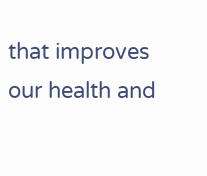that improves our health and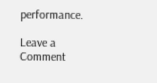performance.

Leave a Comment